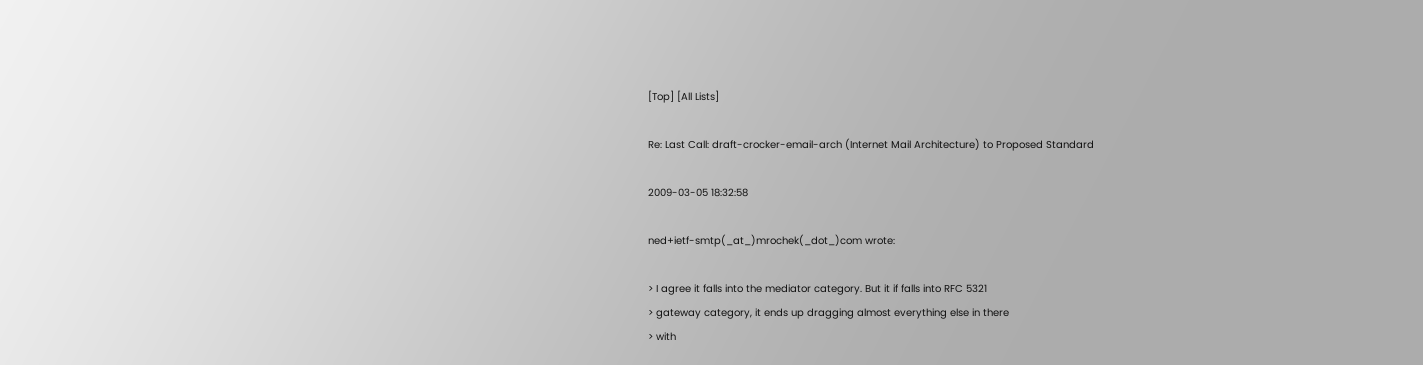[Top] [All Lists]

Re: Last Call: draft-crocker-email-arch (Internet Mail Architecture) to Proposed Standard

2009-03-05 18:32:58

ned+ietf-smtp(_at_)mrochek(_dot_)com wrote:

> I agree it falls into the mediator category. But it if falls into RFC 5321
> gateway category, it ends up dragging almost everything else in there
> with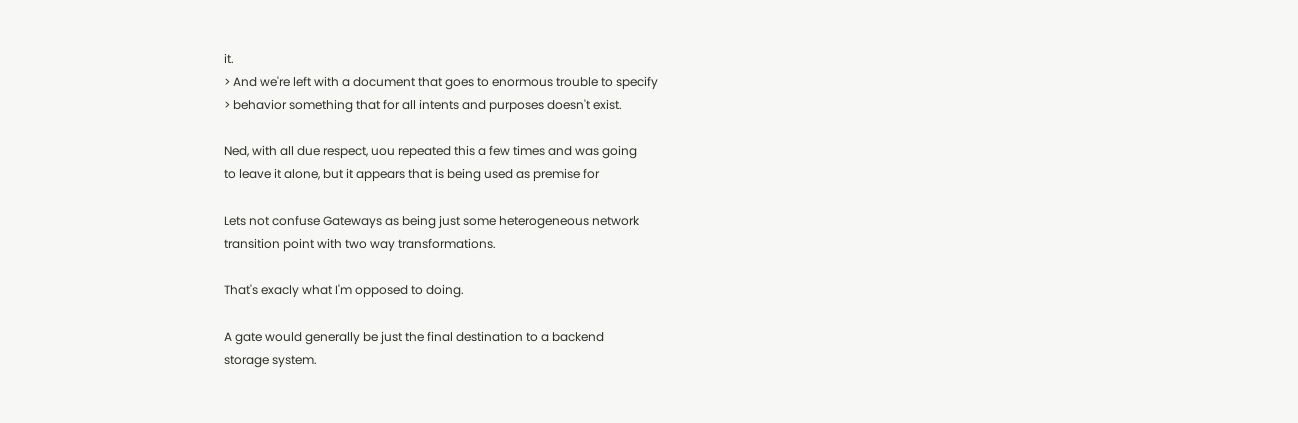it.
> And we're left with a document that goes to enormous trouble to specify
> behavior something that for all intents and purposes doesn't exist.

Ned, with all due respect, uou repeated this a few times and was going
to leave it alone, but it appears that is being used as premise for

Lets not confuse Gateways as being just some heterogeneous network
transition point with two way transformations.

That's exacly what I'm opposed to doing.

A gate would generally be just the final destination to a backend
storage system.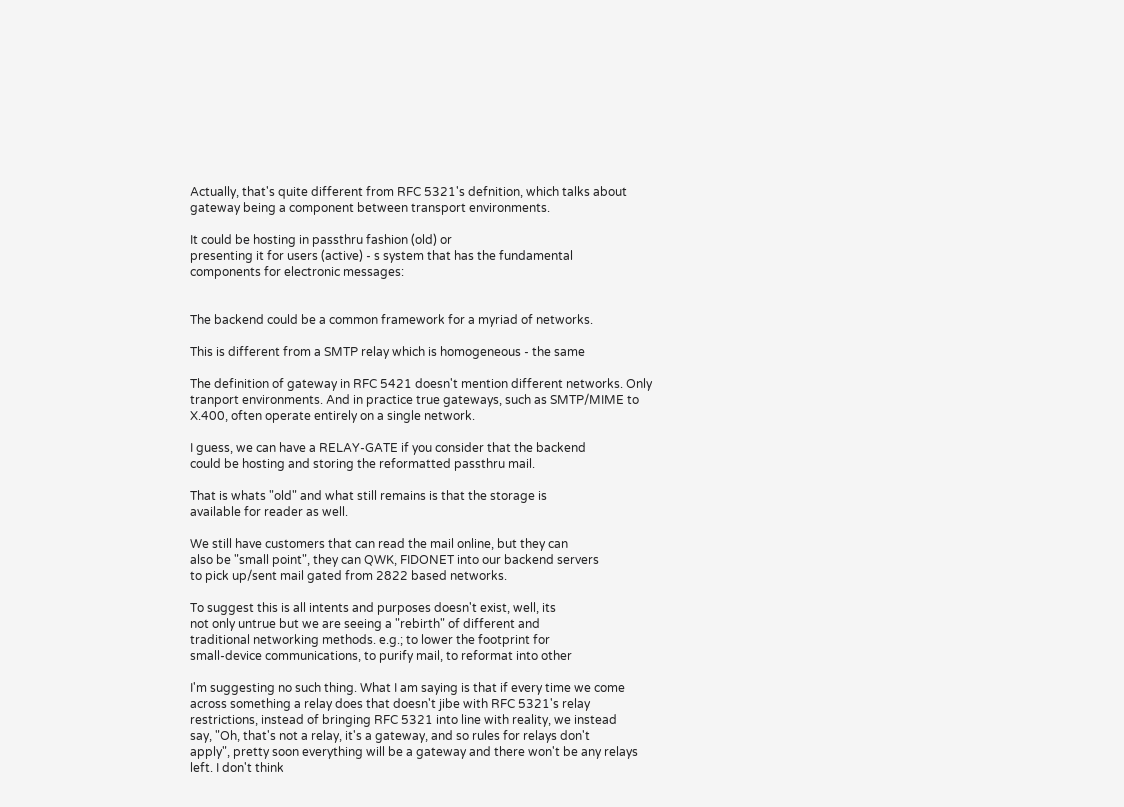Actually, that's quite different from RFC 5321's defnition, which talks about
gateway being a component between transport environments.

It could be hosting in passthru fashion (old) or
presenting it for users (active) - s system that has the fundamental
components for electronic messages:


The backend could be a common framework for a myriad of networks.

This is different from a SMTP relay which is homogeneous - the same

The definition of gateway in RFC 5421 doesn't mention different networks. Only
tranport environments. And in practice true gateways, such as SMTP/MIME to
X.400, often operate entirely on a single network.

I guess, we can have a RELAY-GATE if you consider that the backend
could be hosting and storing the reformatted passthru mail.

That is whats "old" and what still remains is that the storage is
available for reader as well.

We still have customers that can read the mail online, but they can
also be "small point", they can QWK, FIDONET into our backend servers
to pick up/sent mail gated from 2822 based networks.

To suggest this is all intents and purposes doesn't exist, well, its
not only untrue but we are seeing a "rebirth" of different and
traditional networking methods. e.g.; to lower the footprint for
small-device communications, to purify mail, to reformat into other

I'm suggesting no such thing. What I am saying is that if every time we come
across something a relay does that doesn't jibe with RFC 5321's relay
restrictions, instead of bringing RFC 5321 into line with reality, we instead
say, "Oh, that's not a relay, it's a gateway, and so rules for relays don't
apply", pretty soon everything will be a gateway and there won't be any relays
left. I don't think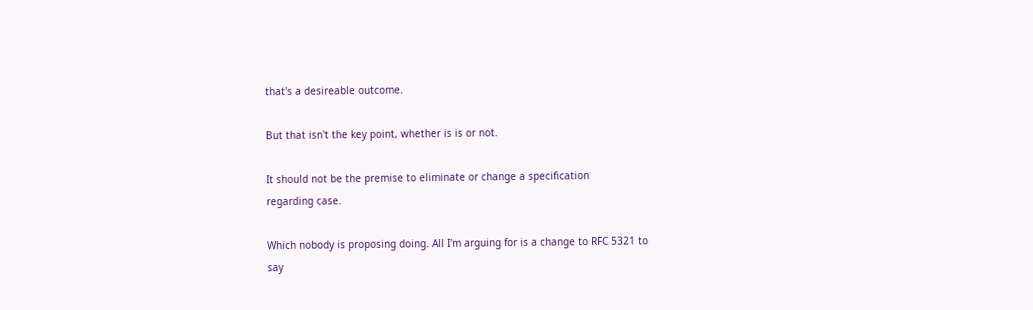that's a desireable outcome.

But that isn't the key point, whether is is or not.

It should not be the premise to eliminate or change a specification
regarding case.

Which nobody is proposing doing. All I'm arguing for is a change to RFC 5321 to
say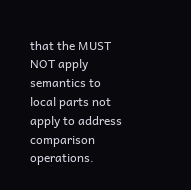that the MUST NOT apply semantics to local parts not apply to address
comparison operations.